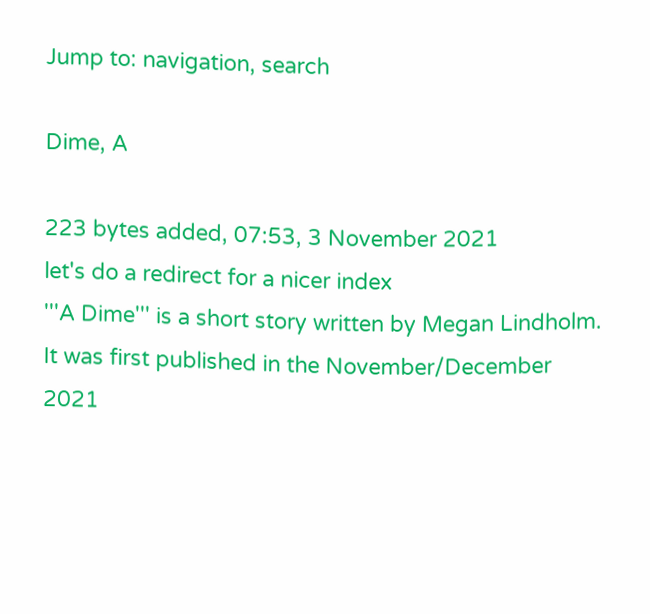Jump to: navigation, search

Dime, A

223 bytes added, 07:53, 3 November 2021
let's do a redirect for a nicer index
'''A Dime''' is a short story written by Megan Lindholm. It was first published in the November/December 2021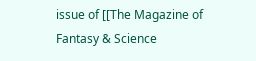issue of [[The Magazine of Fantasy & Science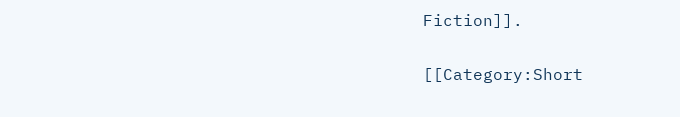Fiction]].

[[Category:Short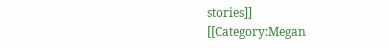stories]]
[[Category:Megan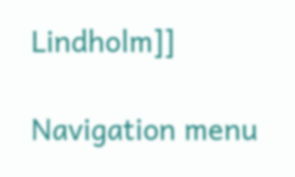Lindholm]]

Navigation menu